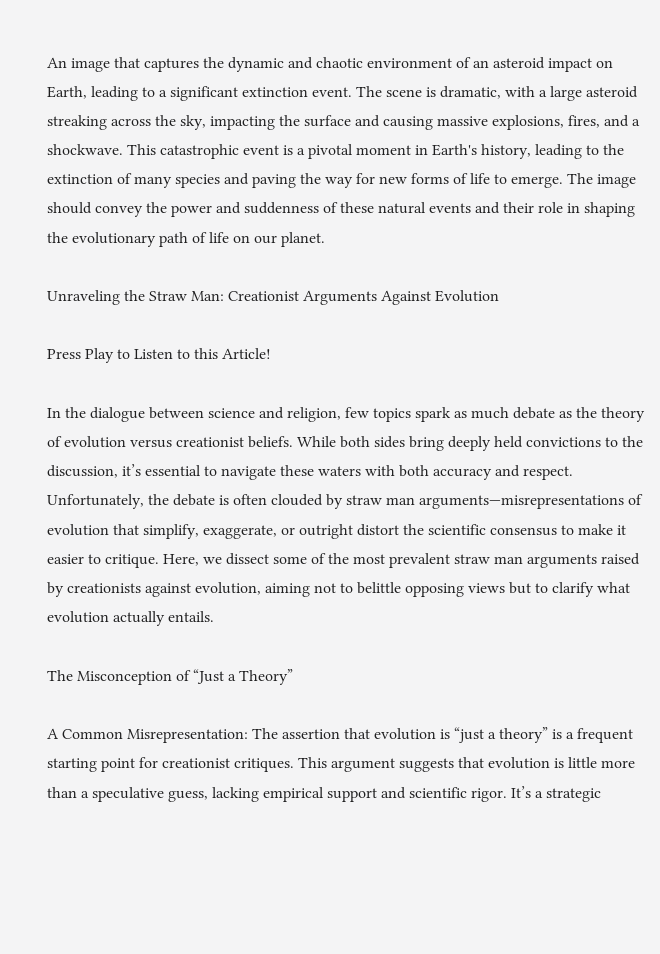An image that captures the dynamic and chaotic environment of an asteroid impact on Earth, leading to a significant extinction event. The scene is dramatic, with a large asteroid streaking across the sky, impacting the surface and causing massive explosions, fires, and a shockwave. This catastrophic event is a pivotal moment in Earth's history, leading to the extinction of many species and paving the way for new forms of life to emerge. The image should convey the power and suddenness of these natural events and their role in shaping the evolutionary path of life on our planet.

Unraveling the Straw Man: Creationist Arguments Against Evolution

Press Play to Listen to this Article!

In the dialogue between science and religion, few topics spark as much debate as the theory of evolution versus creationist beliefs. While both sides bring deeply held convictions to the discussion, it’s essential to navigate these waters with both accuracy and respect. Unfortunately, the debate is often clouded by straw man arguments—misrepresentations of evolution that simplify, exaggerate, or outright distort the scientific consensus to make it easier to critique. Here, we dissect some of the most prevalent straw man arguments raised by creationists against evolution, aiming not to belittle opposing views but to clarify what evolution actually entails.

The Misconception of “Just a Theory”

A Common Misrepresentation: The assertion that evolution is “just a theory” is a frequent starting point for creationist critiques. This argument suggests that evolution is little more than a speculative guess, lacking empirical support and scientific rigor. It’s a strategic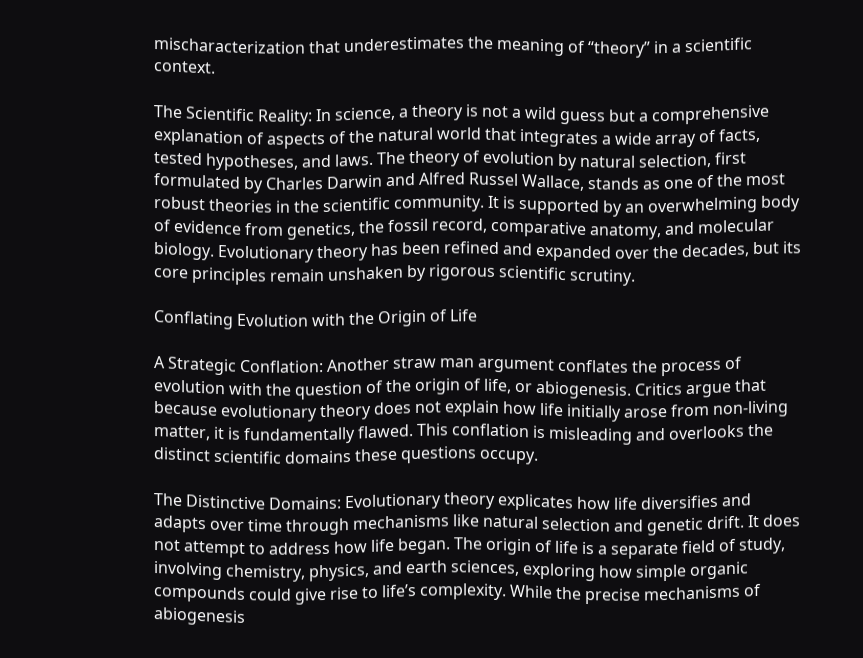mischaracterization that underestimates the meaning of “theory” in a scientific context.

The Scientific Reality: In science, a theory is not a wild guess but a comprehensive explanation of aspects of the natural world that integrates a wide array of facts, tested hypotheses, and laws. The theory of evolution by natural selection, first formulated by Charles Darwin and Alfred Russel Wallace, stands as one of the most robust theories in the scientific community. It is supported by an overwhelming body of evidence from genetics, the fossil record, comparative anatomy, and molecular biology. Evolutionary theory has been refined and expanded over the decades, but its core principles remain unshaken by rigorous scientific scrutiny.

Conflating Evolution with the Origin of Life

A Strategic Conflation: Another straw man argument conflates the process of evolution with the question of the origin of life, or abiogenesis. Critics argue that because evolutionary theory does not explain how life initially arose from non-living matter, it is fundamentally flawed. This conflation is misleading and overlooks the distinct scientific domains these questions occupy.

The Distinctive Domains: Evolutionary theory explicates how life diversifies and adapts over time through mechanisms like natural selection and genetic drift. It does not attempt to address how life began. The origin of life is a separate field of study, involving chemistry, physics, and earth sciences, exploring how simple organic compounds could give rise to life’s complexity. While the precise mechanisms of abiogenesis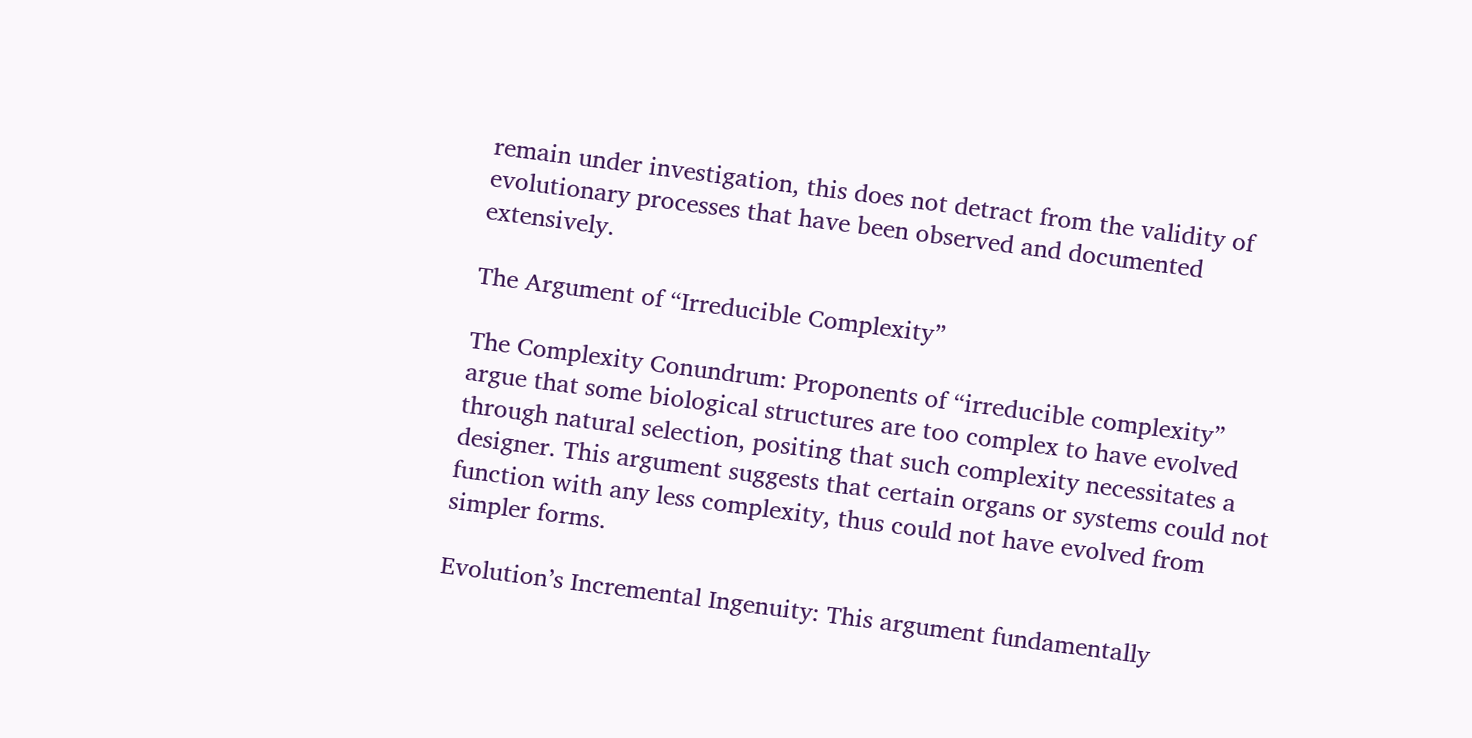remain under investigation, this does not detract from the validity of evolutionary processes that have been observed and documented extensively.

The Argument of “Irreducible Complexity”

The Complexity Conundrum: Proponents of “irreducible complexity” argue that some biological structures are too complex to have evolved through natural selection, positing that such complexity necessitates a designer. This argument suggests that certain organs or systems could not function with any less complexity, thus could not have evolved from simpler forms.

Evolution’s Incremental Ingenuity: This argument fundamentally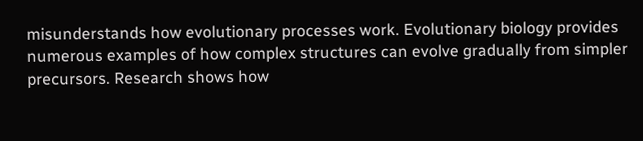misunderstands how evolutionary processes work. Evolutionary biology provides numerous examples of how complex structures can evolve gradually from simpler precursors. Research shows how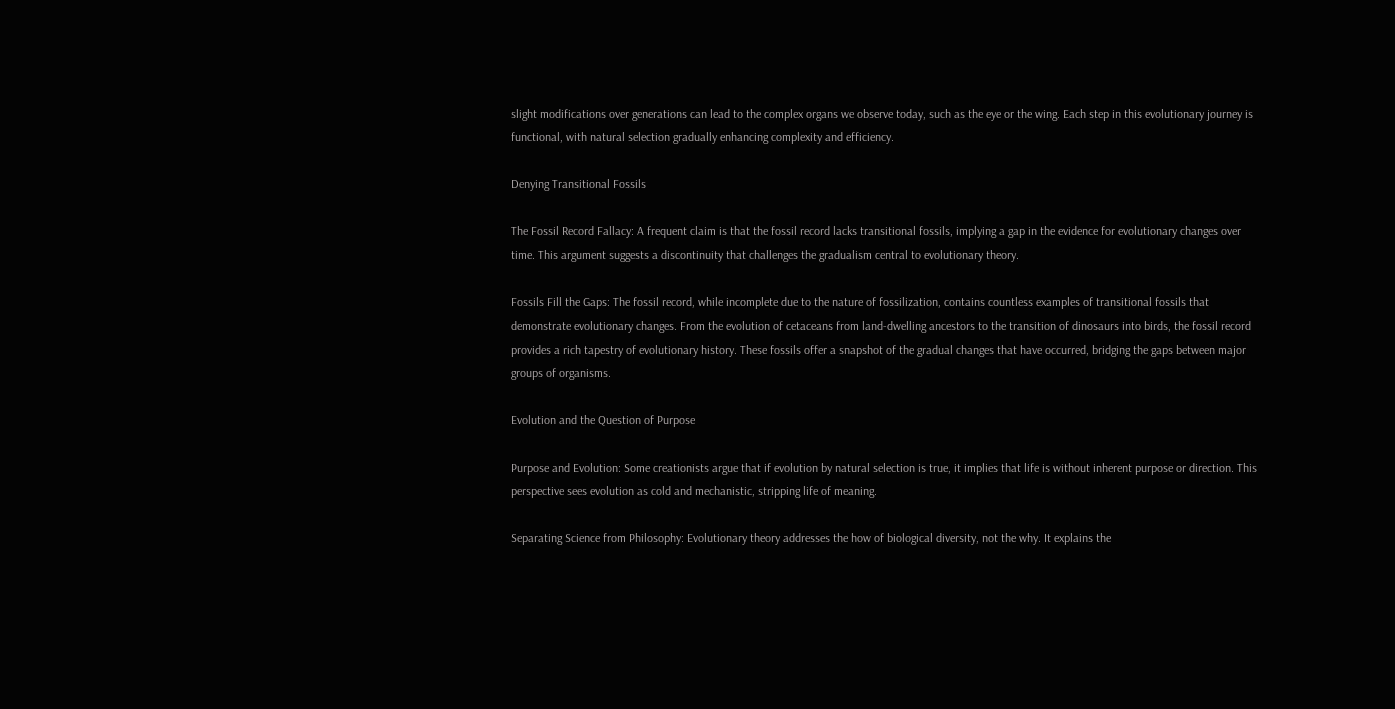slight modifications over generations can lead to the complex organs we observe today, such as the eye or the wing. Each step in this evolutionary journey is functional, with natural selection gradually enhancing complexity and efficiency.

Denying Transitional Fossils

The Fossil Record Fallacy: A frequent claim is that the fossil record lacks transitional fossils, implying a gap in the evidence for evolutionary changes over time. This argument suggests a discontinuity that challenges the gradualism central to evolutionary theory.

Fossils Fill the Gaps: The fossil record, while incomplete due to the nature of fossilization, contains countless examples of transitional fossils that demonstrate evolutionary changes. From the evolution of cetaceans from land-dwelling ancestors to the transition of dinosaurs into birds, the fossil record provides a rich tapestry of evolutionary history. These fossils offer a snapshot of the gradual changes that have occurred, bridging the gaps between major groups of organisms.

Evolution and the Question of Purpose

Purpose and Evolution: Some creationists argue that if evolution by natural selection is true, it implies that life is without inherent purpose or direction. This perspective sees evolution as cold and mechanistic, stripping life of meaning.

Separating Science from Philosophy: Evolutionary theory addresses the how of biological diversity, not the why. It explains the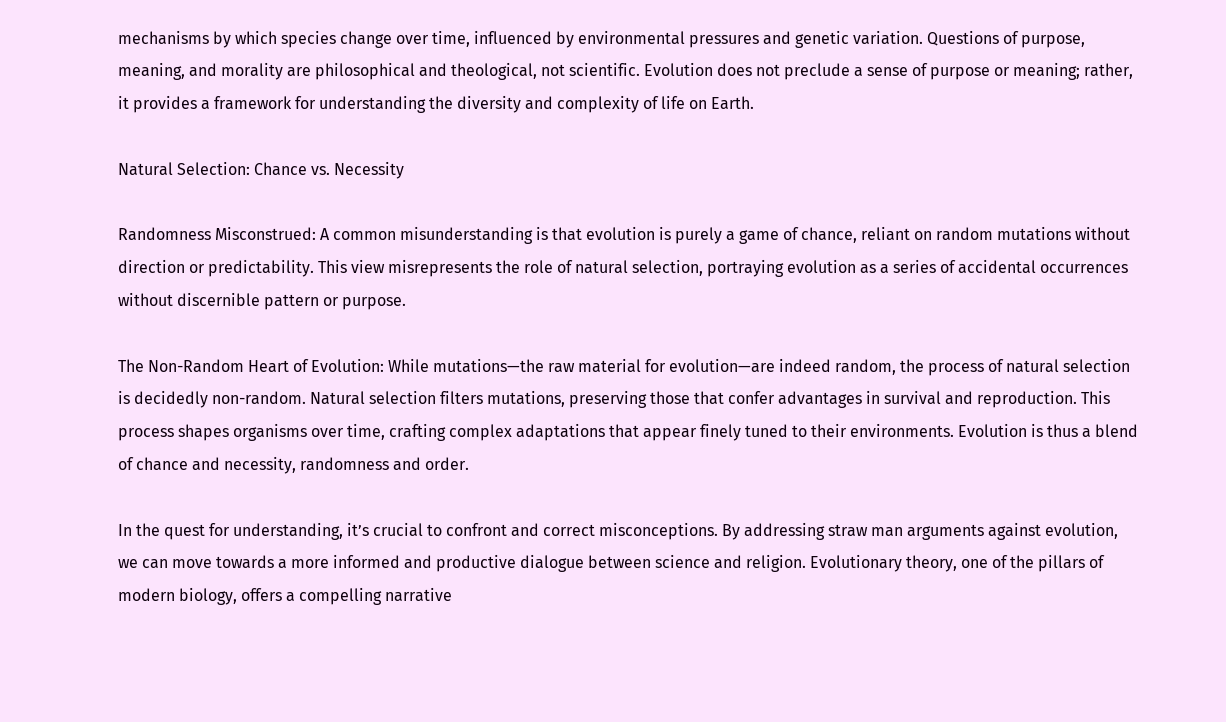mechanisms by which species change over time, influenced by environmental pressures and genetic variation. Questions of purpose, meaning, and morality are philosophical and theological, not scientific. Evolution does not preclude a sense of purpose or meaning; rather, it provides a framework for understanding the diversity and complexity of life on Earth.

Natural Selection: Chance vs. Necessity

Randomness Misconstrued: A common misunderstanding is that evolution is purely a game of chance, reliant on random mutations without direction or predictability. This view misrepresents the role of natural selection, portraying evolution as a series of accidental occurrences without discernible pattern or purpose.

The Non-Random Heart of Evolution: While mutations—the raw material for evolution—are indeed random, the process of natural selection is decidedly non-random. Natural selection filters mutations, preserving those that confer advantages in survival and reproduction. This process shapes organisms over time, crafting complex adaptations that appear finely tuned to their environments. Evolution is thus a blend of chance and necessity, randomness and order.

In the quest for understanding, it’s crucial to confront and correct misconceptions. By addressing straw man arguments against evolution, we can move towards a more informed and productive dialogue between science and religion. Evolutionary theory, one of the pillars of modern biology, offers a compelling narrative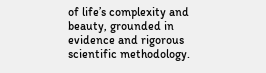of life’s complexity and beauty, grounded in evidence and rigorous scientific methodology.